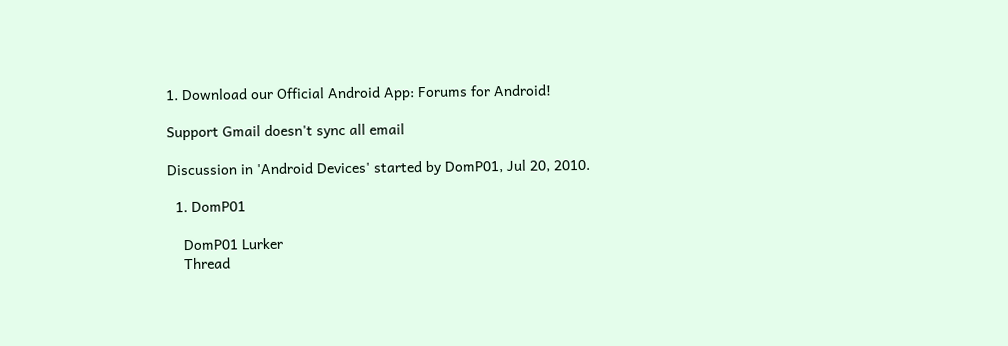1. Download our Official Android App: Forums for Android!

Support Gmail doesn't sync all email

Discussion in 'Android Devices' started by DomP01, Jul 20, 2010.

  1. DomP01

    DomP01 Lurker
    Thread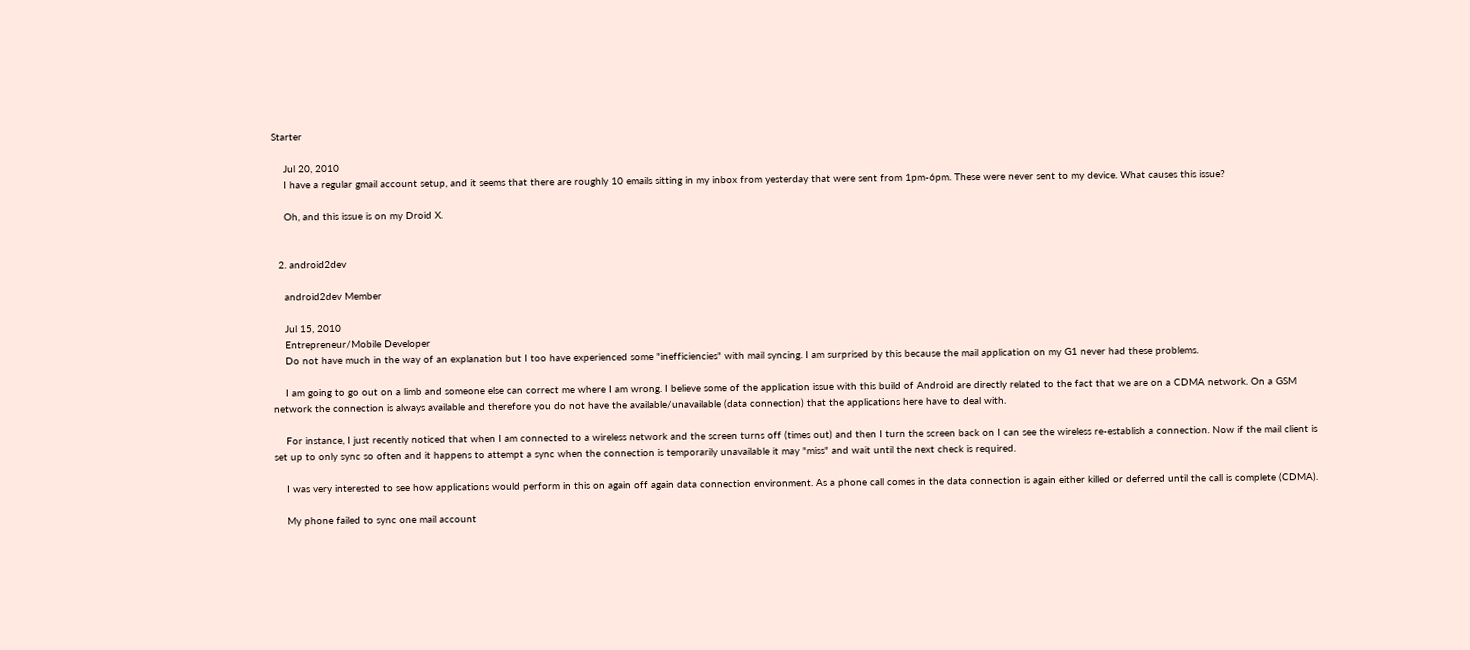Starter

    Jul 20, 2010
    I have a regular gmail account setup, and it seems that there are roughly 10 emails sitting in my inbox from yesterday that were sent from 1pm-6pm. These were never sent to my device. What causes this issue?

    Oh, and this issue is on my Droid X.


  2. android2dev

    android2dev Member

    Jul 15, 2010
    Entrepreneur/Mobile Developer
    Do not have much in the way of an explanation but I too have experienced some "inefficiencies" with mail syncing. I am surprised by this because the mail application on my G1 never had these problems.

    I am going to go out on a limb and someone else can correct me where I am wrong. I believe some of the application issue with this build of Android are directly related to the fact that we are on a CDMA network. On a GSM network the connection is always available and therefore you do not have the available/unavailable (data connection) that the applications here have to deal with.

    For instance, I just recently noticed that when I am connected to a wireless network and the screen turns off (times out) and then I turn the screen back on I can see the wireless re-establish a connection. Now if the mail client is set up to only sync so often and it happens to attempt a sync when the connection is temporarily unavailable it may "miss" and wait until the next check is required.

    I was very interested to see how applications would perform in this on again off again data connection environment. As a phone call comes in the data connection is again either killed or deferred until the call is complete (CDMA).

    My phone failed to sync one mail account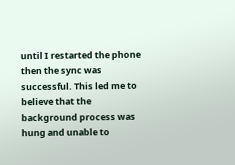until I restarted the phone then the sync was successful. This led me to believe that the background process was hung and unable to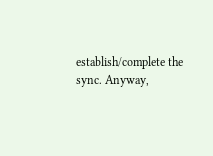establish/complete the sync. Anyway,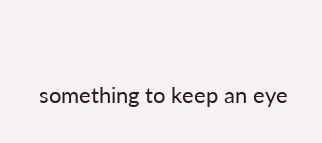something to keep an eye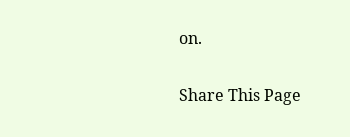on.

Share This Page